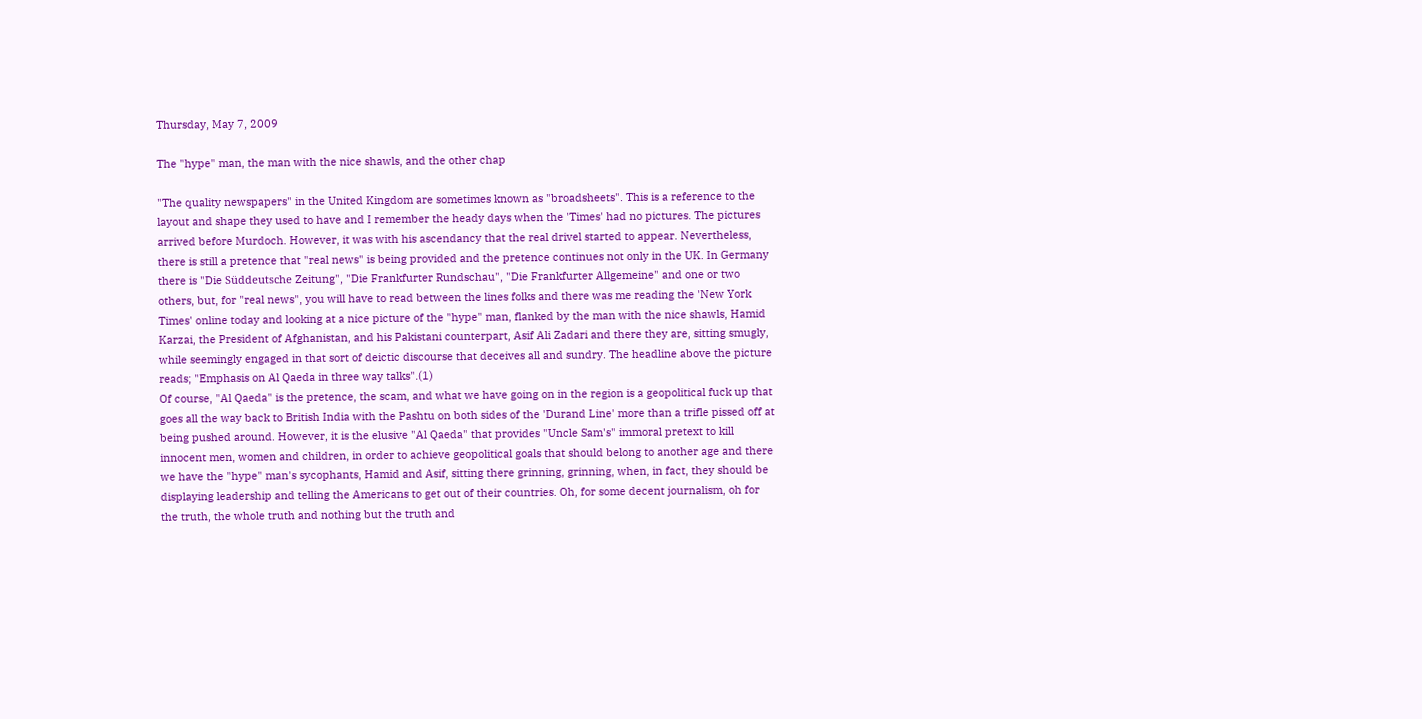Thursday, May 7, 2009

The "hype" man, the man with the nice shawls, and the other chap

"The quality newspapers" in the United Kingdom are sometimes known as "broadsheets". This is a reference to the layout and shape they used to have and I remember the heady days when the 'Times' had no pictures. The pictures arrived before Murdoch. However, it was with his ascendancy that the real drivel started to appear. Nevertheless, there is still a pretence that "real news" is being provided and the pretence continues not only in the UK. In Germany there is "Die Süddeutsche Zeitung", "Die Frankfurter Rundschau", "Die Frankfurter Allgemeine" and one or two others, but, for "real news", you will have to read between the lines folks and there was me reading the 'New York Times' online today and looking at a nice picture of the "hype" man, flanked by the man with the nice shawls, Hamid Karzai, the President of Afghanistan, and his Pakistani counterpart, Asif Ali Zadari and there they are, sitting smugly, while seemingly engaged in that sort of deictic discourse that deceives all and sundry. The headline above the picture reads; "Emphasis on Al Qaeda in three way talks".(1)
Of course, "Al Qaeda" is the pretence, the scam, and what we have going on in the region is a geopolitical fuck up that goes all the way back to British India with the Pashtu on both sides of the 'Durand Line' more than a trifle pissed off at being pushed around. However, it is the elusive "Al Qaeda" that provides "Uncle Sam's" immoral pretext to kill innocent men, women and children, in order to achieve geopolitical goals that should belong to another age and there we have the "hype" man's sycophants, Hamid and Asif, sitting there grinning, grinning, when, in fact, they should be displaying leadership and telling the Americans to get out of their countries. Oh, for some decent journalism, oh for the truth, the whole truth and nothing but the truth and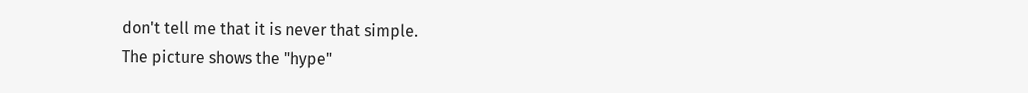don't tell me that it is never that simple.
The picture shows the "hype"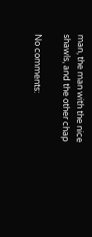man, the man with the nice shawls, and the other chap

No comments: